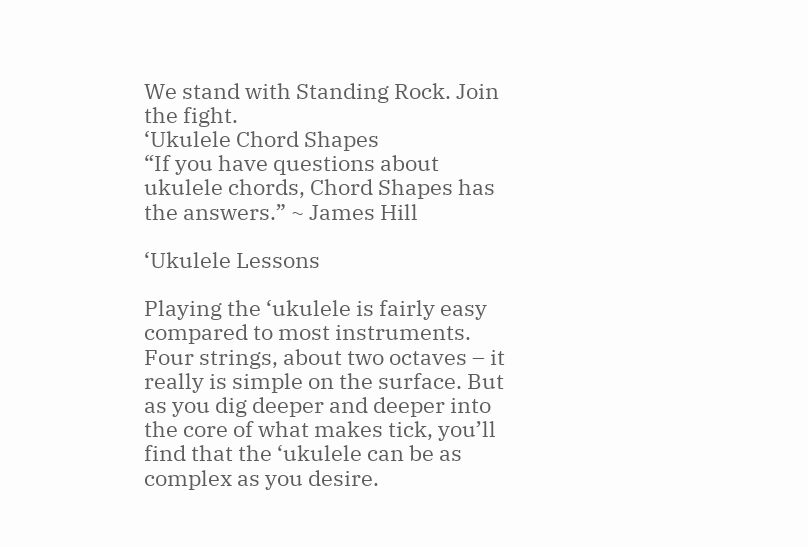We stand with Standing Rock. Join the fight.
‘Ukulele Chord Shapes
“If you have questions about ukulele chords, Chord Shapes has the answers.” ~ James Hill

‘Ukulele Lessons

Playing the ‘ukulele is fairly easy compared to most instruments. Four strings, about two octaves – it really is simple on the surface. But as you dig deeper and deeper into the core of what makes tick, you’ll find that the ‘ukulele can be as complex as you desire.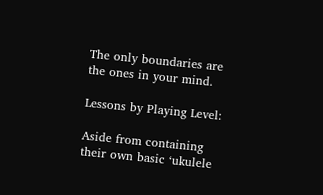The only boundaries are the ones in your mind.

Lessons by Playing Level:

Aside from containing their own basic ‘ukulele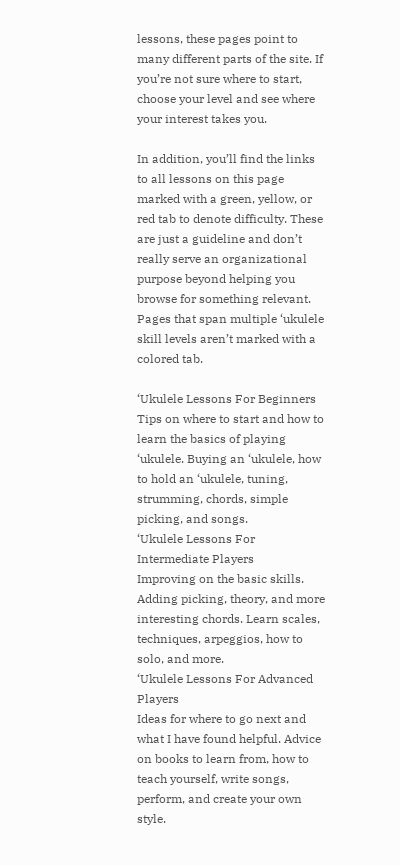lessons, these pages point to many different parts of the site. If you’re not sure where to start, choose your level and see where your interest takes you.

In addition, you’ll find the links to all lessons on this page marked with a green, yellow, or red tab to denote difficulty. These are just a guideline and don’t really serve an organizational purpose beyond helping you browse for something relevant. Pages that span multiple ‘ukulele skill levels aren’t marked with a colored tab.

‘Ukulele Lessons For Beginners
Tips on where to start and how to learn the basics of playing ‘ukulele. Buying an ‘ukulele, how to hold an ‘ukulele, tuning, strumming, chords, simple picking, and songs.
‘Ukulele Lessons For Intermediate Players
Improving on the basic skills. Adding picking, theory, and more interesting chords. Learn scales, techniques, arpeggios, how to solo, and more.
‘Ukulele Lessons For Advanced Players
Ideas for where to go next and what I have found helpful. Advice on books to learn from, how to teach yourself, write songs, perform, and create your own style.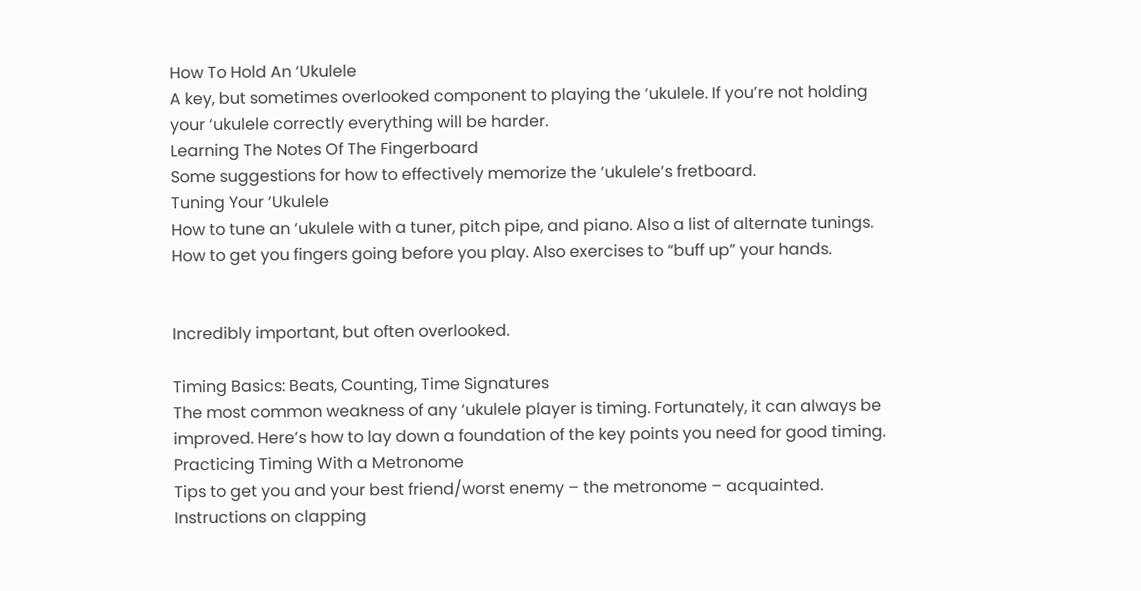How To Hold An ‘Ukulele
A key, but sometimes overlooked component to playing the ‘ukulele. If you’re not holding your ‘ukulele correctly everything will be harder.
Learning The Notes Of The Fingerboard
Some suggestions for how to effectively memorize the ‘ukulele’s fretboard.
Tuning Your ‘Ukulele
How to tune an ‘ukulele with a tuner, pitch pipe, and piano. Also a list of alternate tunings.
How to get you fingers going before you play. Also exercises to “buff up” your hands.


Incredibly important, but often overlooked.

Timing Basics: Beats, Counting, Time Signatures
The most common weakness of any ‘ukulele player is timing. Fortunately, it can always be improved. Here’s how to lay down a foundation of the key points you need for good timing.
Practicing Timing With a Metronome
Tips to get you and your best friend/worst enemy – the metronome – acquainted. Instructions on clapping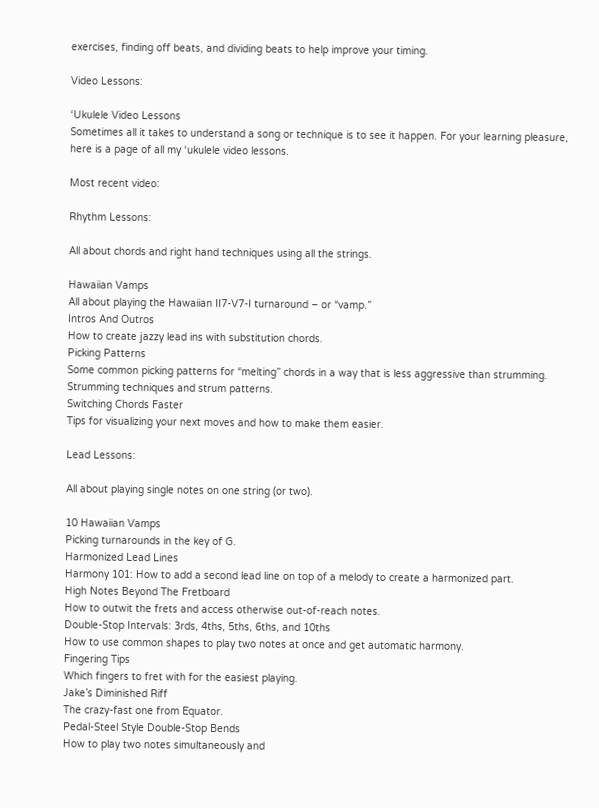exercises, finding off beats, and dividing beats to help improve your timing.

Video Lessons:

‘Ukulele Video Lessons
Sometimes all it takes to understand a song or technique is to see it happen. For your learning pleasure, here is a page of all my ‘ukulele video lessons.

Most recent video:

Rhythm Lessons:

All about chords and right hand techniques using all the strings.

Hawaiian Vamps
All about playing the Hawaiian II7-V7-I turnaround – or “vamp.”
Intros And Outros
How to create jazzy lead ins with substitution chords.
Picking Patterns
Some common picking patterns for “melting” chords in a way that is less aggressive than strumming.
Strumming techniques and strum patterns.
Switching Chords Faster
Tips for visualizing your next moves and how to make them easier.

Lead Lessons:

All about playing single notes on one string (or two).

10 Hawaiian Vamps
Picking turnarounds in the key of G.
Harmonized Lead Lines
Harmony 101: How to add a second lead line on top of a melody to create a harmonized part.
High Notes Beyond The Fretboard
How to outwit the frets and access otherwise out-of-reach notes.
Double-Stop Intervals: 3rds, 4ths, 5ths, 6ths, and 10ths
How to use common shapes to play two notes at once and get automatic harmony.
Fingering Tips
Which fingers to fret with for the easiest playing.
Jake’s Diminished Riff
The crazy-fast one from Equator.
Pedal-Steel Style Double-Stop Bends
How to play two notes simultaneously and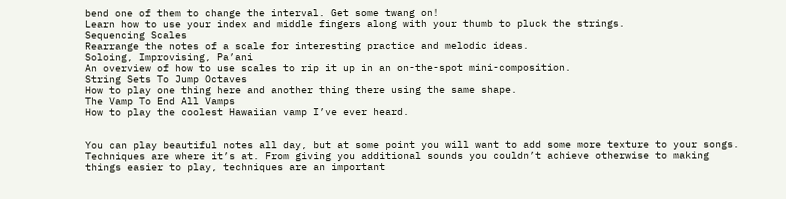bend one of them to change the interval. Get some twang on!
Learn how to use your index and middle fingers along with your thumb to pluck the strings.
Sequencing Scales
Rearrange the notes of a scale for interesting practice and melodic ideas.
Soloing, Improvising, Pa’ani
An overview of how to use scales to rip it up in an on-the-spot mini-composition.
String Sets To Jump Octaves
How to play one thing here and another thing there using the same shape.
The Vamp To End All Vamps
How to play the coolest Hawaiian vamp I’ve ever heard.


You can play beautiful notes all day, but at some point you will want to add some more texture to your songs. Techniques are where it’s at. From giving you additional sounds you couldn’t achieve otherwise to making things easier to play, techniques are an important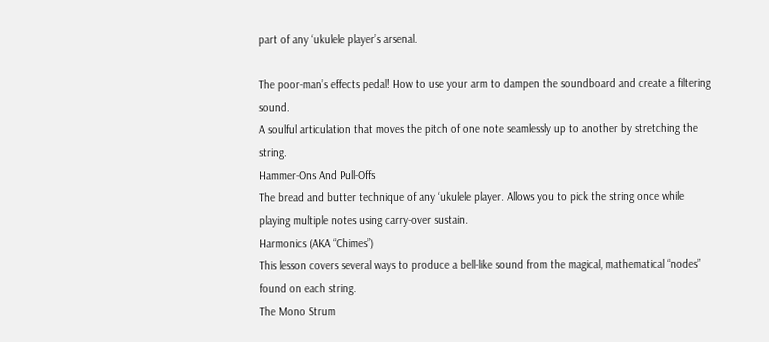part of any ‘ukulele player’s arsenal.

The poor-man’s effects pedal! How to use your arm to dampen the soundboard and create a filtering sound.
A soulful articulation that moves the pitch of one note seamlessly up to another by stretching the string.
Hammer-Ons And Pull-Offs
The bread and butter technique of any ‘ukulele player. Allows you to pick the string once while playing multiple notes using carry-over sustain.
Harmonics (AKA “Chimes”)
This lesson covers several ways to produce a bell-like sound from the magical, mathematical “nodes” found on each string.
The Mono Strum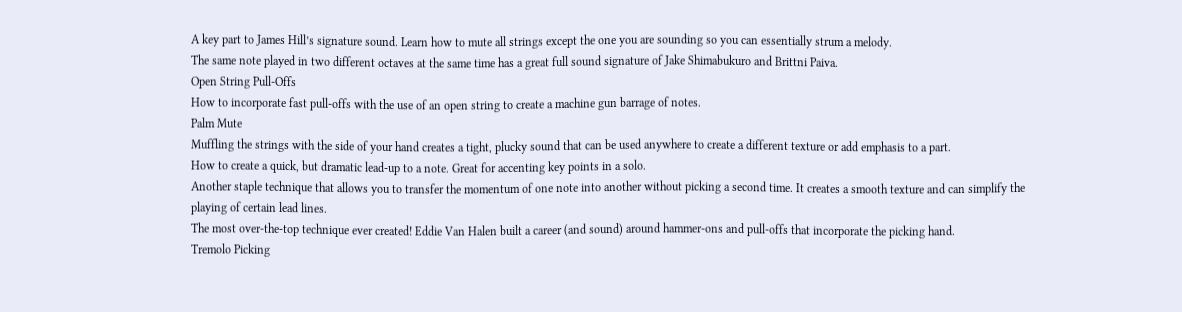A key part to James Hill’s signature sound. Learn how to mute all strings except the one you are sounding so you can essentially strum a melody.
The same note played in two different octaves at the same time has a great full sound signature of Jake Shimabukuro and Brittni Paiva.
Open String Pull-Offs
How to incorporate fast pull-offs with the use of an open string to create a machine gun barrage of notes.
Palm Mute
Muffling the strings with the side of your hand creates a tight, plucky sound that can be used anywhere to create a different texture or add emphasis to a part.
How to create a quick, but dramatic lead-up to a note. Great for accenting key points in a solo.
Another staple technique that allows you to transfer the momentum of one note into another without picking a second time. It creates a smooth texture and can simplify the playing of certain lead lines.
The most over-the-top technique ever created! Eddie Van Halen built a career (and sound) around hammer-ons and pull-offs that incorporate the picking hand.
Tremolo Picking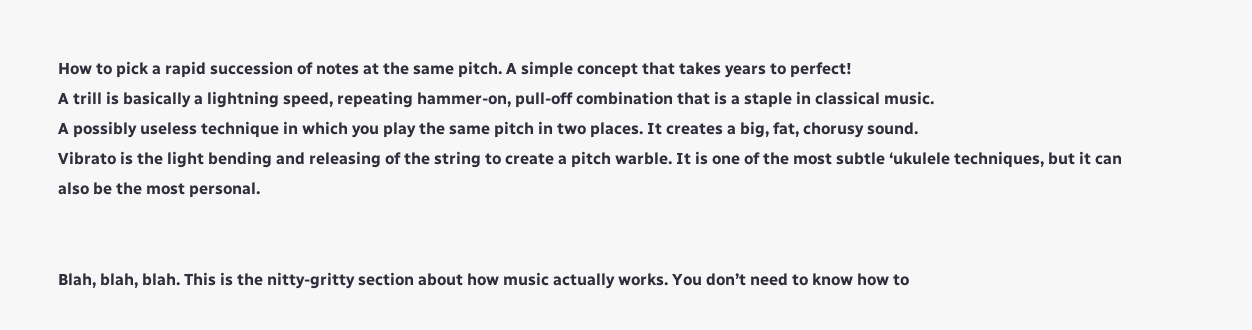How to pick a rapid succession of notes at the same pitch. A simple concept that takes years to perfect!
A trill is basically a lightning speed, repeating hammer-on, pull-off combination that is a staple in classical music.
A possibly useless technique in which you play the same pitch in two places. It creates a big, fat, chorusy sound.
Vibrato is the light bending and releasing of the string to create a pitch warble. It is one of the most subtle ‘ukulele techniques, but it can also be the most personal.


Blah, blah, blah. This is the nitty-gritty section about how music actually works. You don’t need to know how to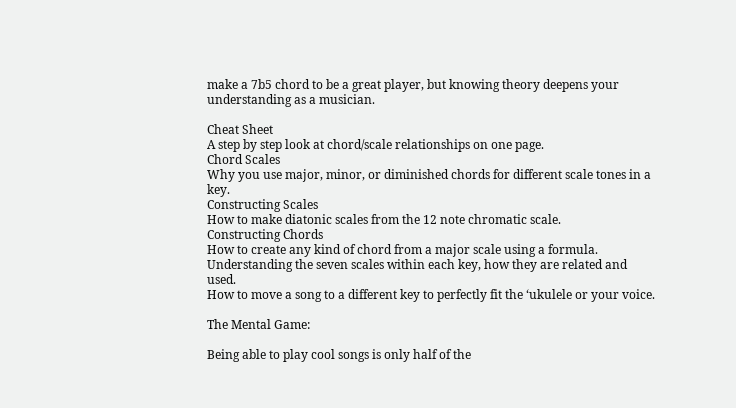make a 7b5 chord to be a great player, but knowing theory deepens your understanding as a musician.

Cheat Sheet
A step by step look at chord/scale relationships on one page.
Chord Scales
Why you use major, minor, or diminished chords for different scale tones in a key.
Constructing Scales
How to make diatonic scales from the 12 note chromatic scale.
Constructing Chords
How to create any kind of chord from a major scale using a formula.
Understanding the seven scales within each key, how they are related and used.
How to move a song to a different key to perfectly fit the ‘ukulele or your voice.

The Mental Game:

Being able to play cool songs is only half of the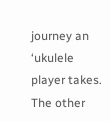journey an ‘ukulele player takes. The other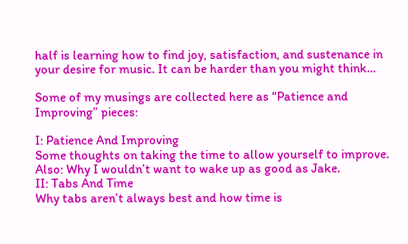half is learning how to find joy, satisfaction, and sustenance in your desire for music. It can be harder than you might think…

Some of my musings are collected here as “Patience and Improving” pieces:

I: Patience And Improving
Some thoughts on taking the time to allow yourself to improve. Also: Why I wouldn’t want to wake up as good as Jake.
II: Tabs And Time
Why tabs aren’t always best and how time is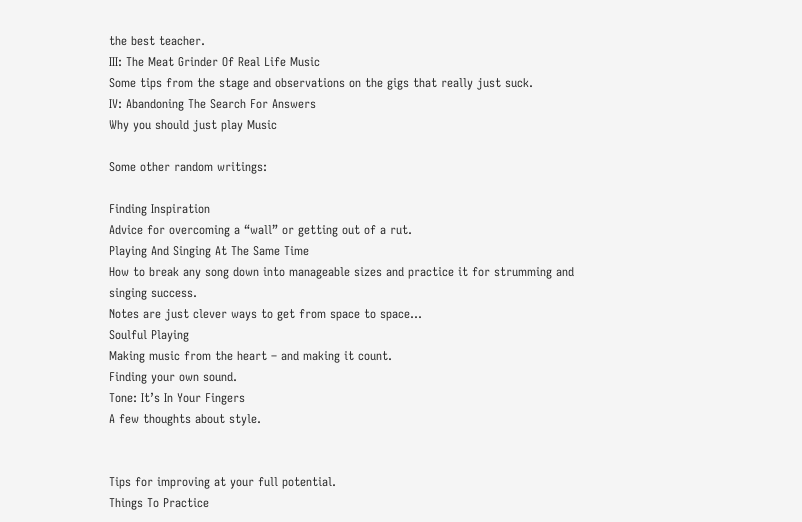the best teacher.
III: The Meat Grinder Of Real Life Music
Some tips from the stage and observations on the gigs that really just suck.
IV: Abandoning The Search For Answers
Why you should just play Music

Some other random writings:

Finding Inspiration
Advice for overcoming a “wall” or getting out of a rut.
Playing And Singing At The Same Time
How to break any song down into manageable sizes and practice it for strumming and singing success.
Notes are just clever ways to get from space to space…
Soulful Playing
Making music from the heart – and making it count.
Finding your own sound.
Tone: It’s In Your Fingers
A few thoughts about style.


Tips for improving at your full potential.
Things To Practice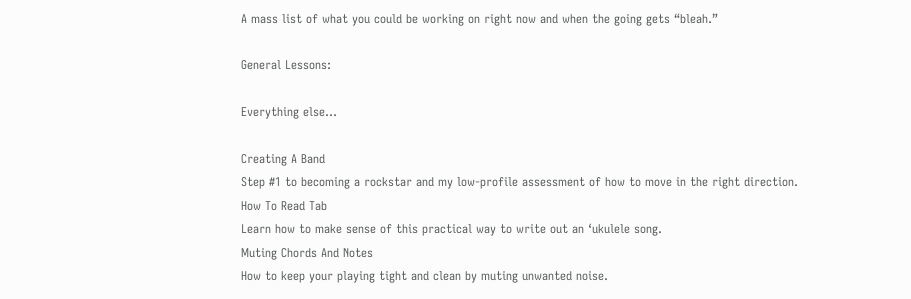A mass list of what you could be working on right now and when the going gets “bleah.”

General Lessons:

Everything else…

Creating A Band
Step #1 to becoming a rockstar and my low-profile assessment of how to move in the right direction.
How To Read Tab
Learn how to make sense of this practical way to write out an ‘ukulele song.
Muting Chords And Notes
How to keep your playing tight and clean by muting unwanted noise.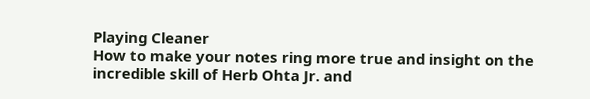Playing Cleaner
How to make your notes ring more true and insight on the incredible skill of Herb Ohta Jr. and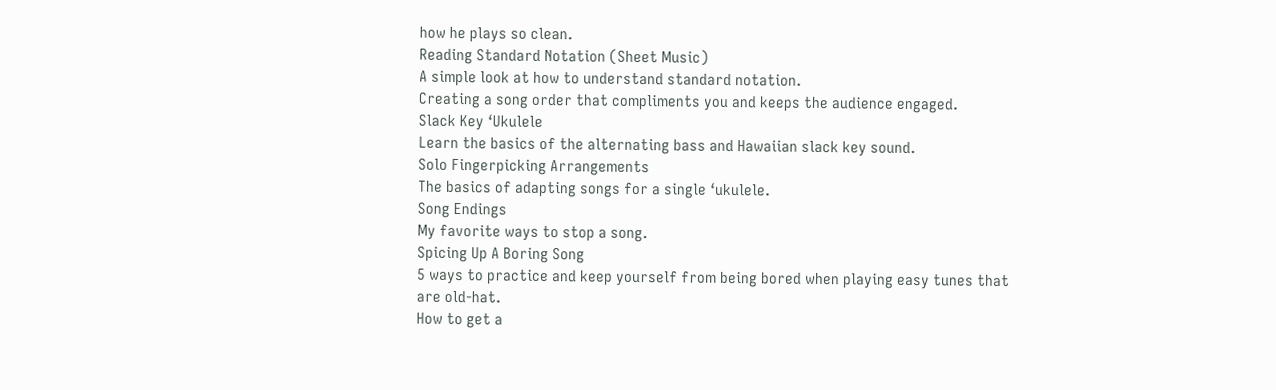how he plays so clean.
Reading Standard Notation (Sheet Music)
A simple look at how to understand standard notation.
Creating a song order that compliments you and keeps the audience engaged.
Slack Key ‘Ukulele
Learn the basics of the alternating bass and Hawaiian slack key sound.
Solo Fingerpicking Arrangements
The basics of adapting songs for a single ‘ukulele.
Song Endings
My favorite ways to stop a song.
Spicing Up A Boring Song
5 ways to practice and keep yourself from being bored when playing easy tunes that are old-hat.
How to get a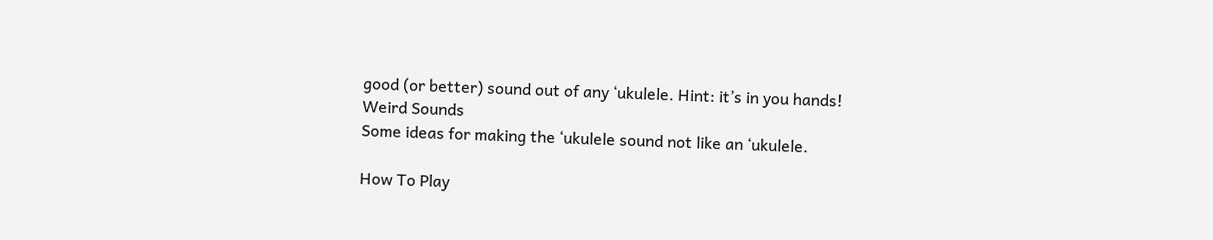good (or better) sound out of any ‘ukulele. Hint: it’s in you hands!
Weird Sounds
Some ideas for making the ‘ukulele sound not like an ‘ukulele.

How To Play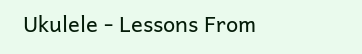Ukulele - Lessons From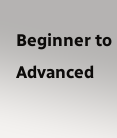Beginner to Advanced